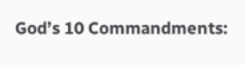God’s 10 Commandments: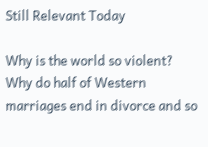Still Relevant Today

Why is the world so violent? Why do half of Western marriages end in divorce and so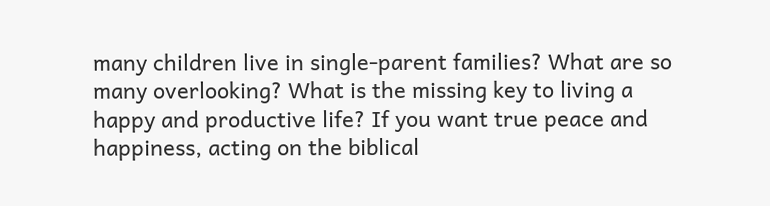many children live in single-parent families? What are so many overlooking? What is the missing key to living a happy and productive life? If you want true peace and happiness, acting on the biblical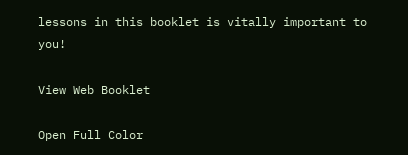lessons in this booklet is vitally important to you!

View Web Booklet

Open Full Color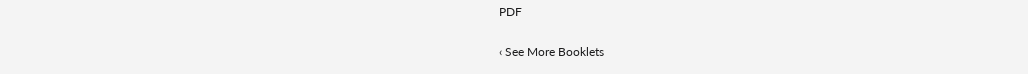PDF

‹ See More Booklets